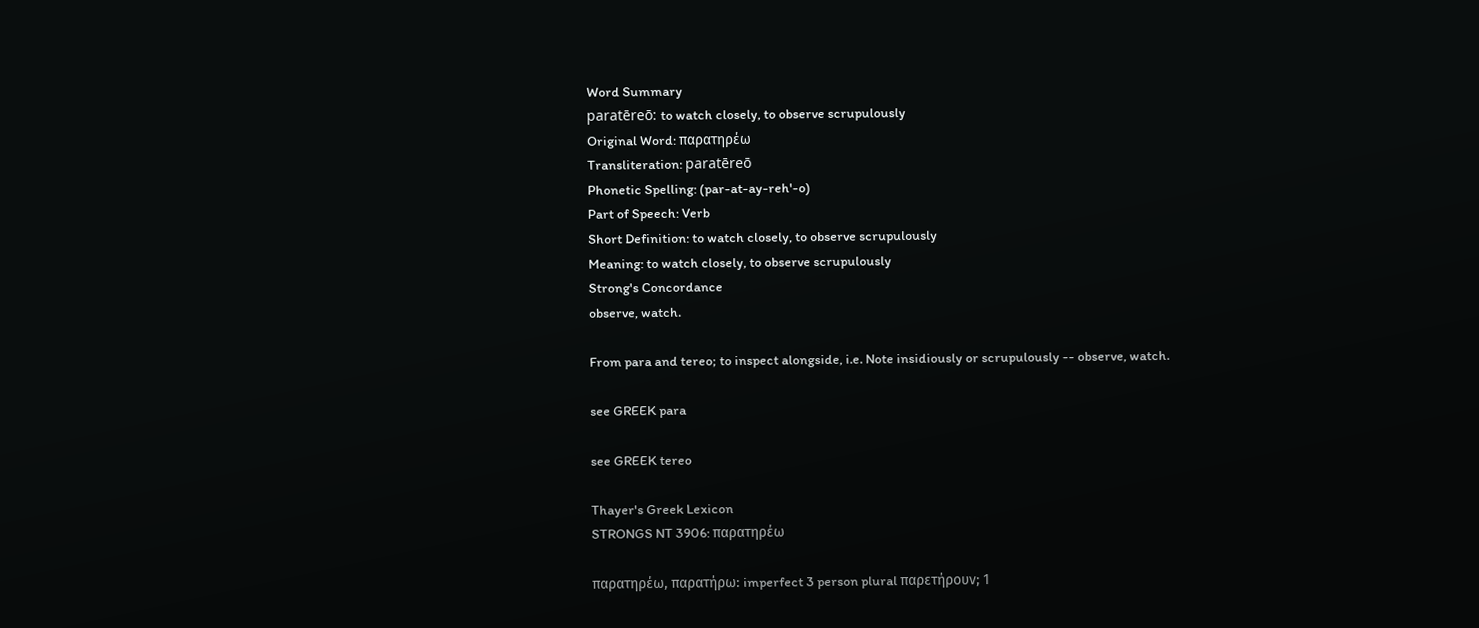Word Summary
paratēreō: to watch closely, to observe scrupulously
Original Word: παρατηρέω
Transliteration: paratēreō
Phonetic Spelling: (par-at-ay-reh'-o)
Part of Speech: Verb
Short Definition: to watch closely, to observe scrupulously
Meaning: to watch closely, to observe scrupulously
Strong's Concordance
observe, watch.

From para and tereo; to inspect alongside, i.e. Note insidiously or scrupulously -- observe, watch.

see GREEK para

see GREEK tereo

Thayer's Greek Lexicon
STRONGS NT 3906: παρατηρέω

παρατηρέω, παρατήρω: imperfect 3 person plural παρετήρουν; 1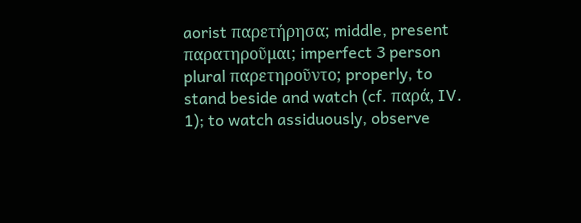aorist παρετήρησα; middle, present παρατηροῦμαι; imperfect 3 person plural παρετηροῦντο; properly, to stand beside and watch (cf. παρά, IV. 1); to watch assiduously, observe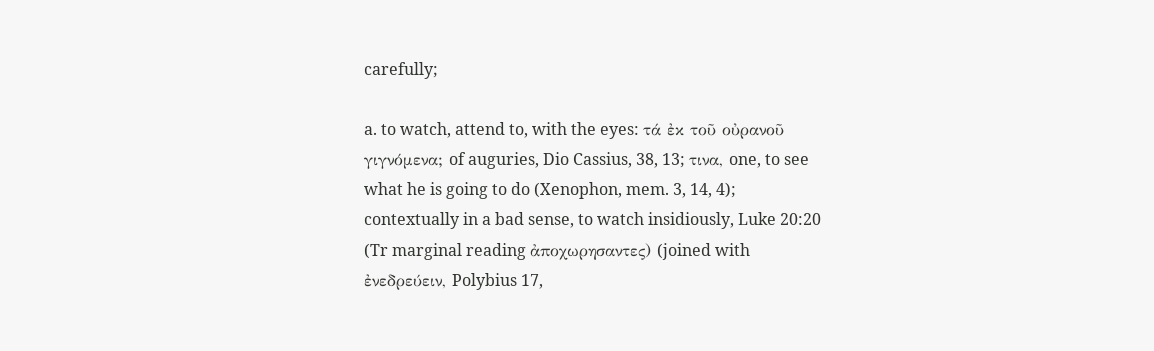carefully;

a. to watch, attend to, with the eyes: τά ἐκ τοῦ οὐρανοῦ γιγνόμενα; of auguries, Dio Cassius, 38, 13; τινα, one, to see what he is going to do (Xenophon, mem. 3, 14, 4); contextually in a bad sense, to watch insidiously, Luke 20:20 (Tr marginal reading ἀποχωρησαντες) (joined with ἐνεδρεύειν, Polybius 17,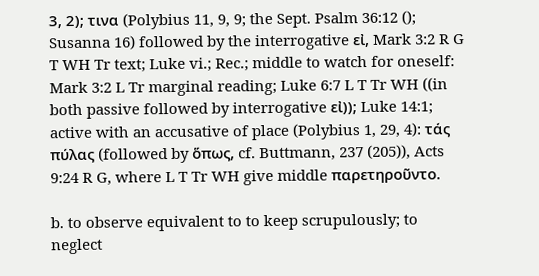3, 2); τινα (Polybius 11, 9, 9; the Sept. Psalm 36:12 (); Susanna 16) followed by the interrogative εἰ, Mark 3:2 R G T WH Tr text; Luke vi.; Rec.; middle to watch for oneself: Mark 3:2 L Tr marginal reading; Luke 6:7 L T Tr WH ((in both passive followed by interrogative εἰ)); Luke 14:1; active with an accusative of place (Polybius 1, 29, 4): τάς πύλας (followed by ὅπως, cf. Buttmann, 237 (205)), Acts 9:24 R G, where L T Tr WH give middle παρετηροῦντο.

b. to observe equivalent to to keep scrupulously; to neglect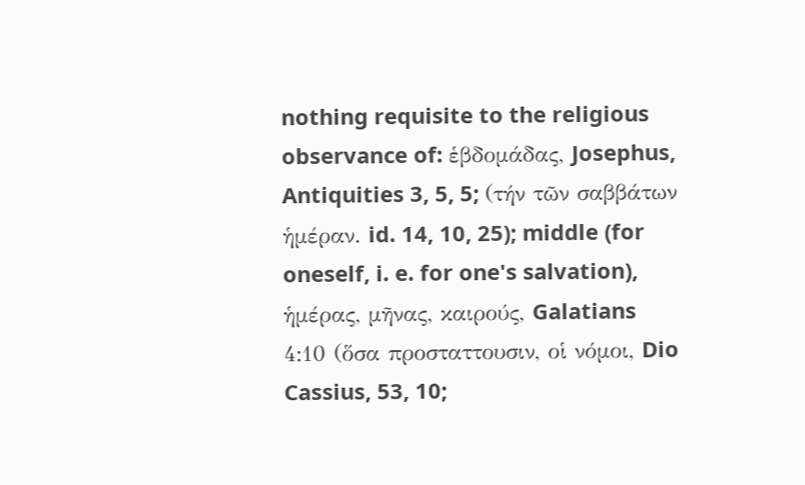nothing requisite to the religious observance of: ἑβδομάδας, Josephus, Antiquities 3, 5, 5; (τήν τῶν σαββάτων ἡμέραν. id. 14, 10, 25); middle (for oneself, i. e. for one's salvation), ἡμέρας, μῆνας, καιρούς, Galatians 4:10 (ὅσα προσταττουσιν, οἱ νόμοι, Dio Cassius, 53, 10;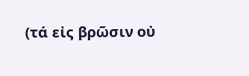(τά εἰς βρῶσιν οὐ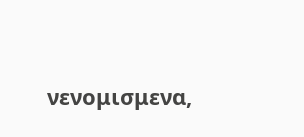νενομισμενα,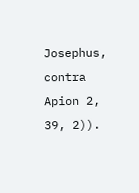Josephus, contra Apion 2, 39, 2)).